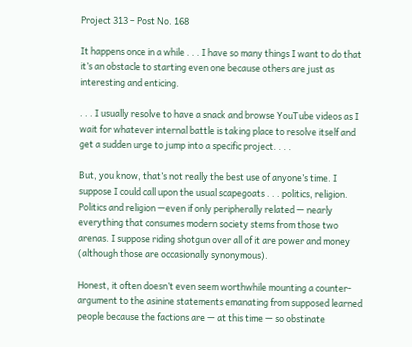Project 313 – Post No. 168

It happens once in a while . . . I have so many things I want to do that it’s an obstacle to starting even one because others are just as interesting and enticing.

. . . I usually resolve to have a snack and browse YouTube videos as I wait for whatever internal battle is taking place to resolve itself and get a sudden urge to jump into a specific project. . . .

But, you know, that’s not really the best use of anyone’s time. I suppose I could call upon the usual scapegoats . . . politics, religion. Politics and religion —even if only peripherally related — nearly everything that consumes modern society stems from those two arenas. I suppose riding shotgun over all of it are power and money (although those are occasionally synonymous).

Honest, it often doesn’t even seem worthwhile mounting a counter-argument to the asinine statements emanating from supposed learned people because the factions are — at this time — so obstinate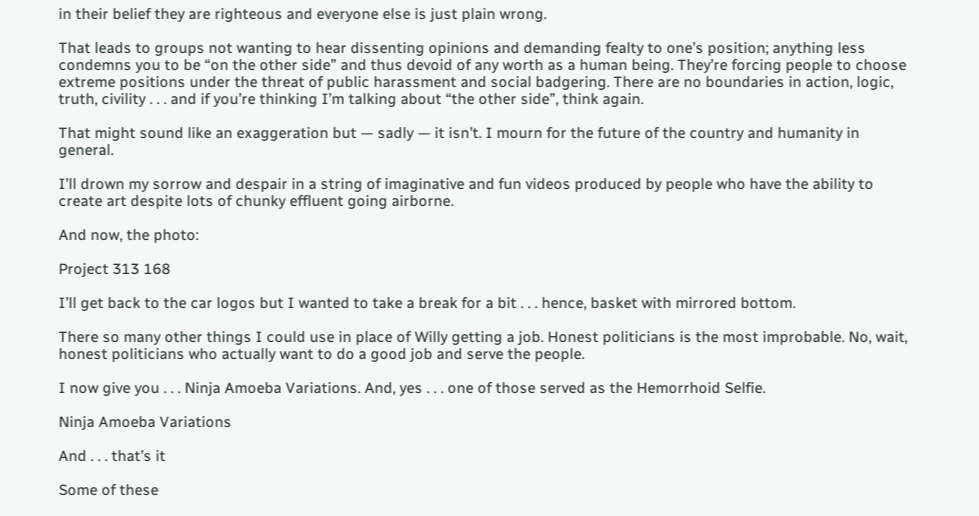in their belief they are righteous and everyone else is just plain wrong.

That leads to groups not wanting to hear dissenting opinions and demanding fealty to one’s position; anything less condemns you to be “on the other side” and thus devoid of any worth as a human being. They’re forcing people to choose extreme positions under the threat of public harassment and social badgering. There are no boundaries in action, logic, truth, civility . . . and if you’re thinking I’m talking about “the other side”, think again.

That might sound like an exaggeration but — sadly — it isn’t. I mourn for the future of the country and humanity in general.

I’ll drown my sorrow and despair in a string of imaginative and fun videos produced by people who have the ability to create art despite lots of chunky effluent going airborne.

And now, the photo:

Project 313 168

I’ll get back to the car logos but I wanted to take a break for a bit . . . hence, basket with mirrored bottom.

There so many other things I could use in place of Willy getting a job. Honest politicians is the most improbable. No, wait, honest politicians who actually want to do a good job and serve the people.

I now give you . . . Ninja Amoeba Variations. And, yes . . . one of those served as the Hemorrhoid Selfie.

Ninja Amoeba Variations

And . . . that’s it

Some of these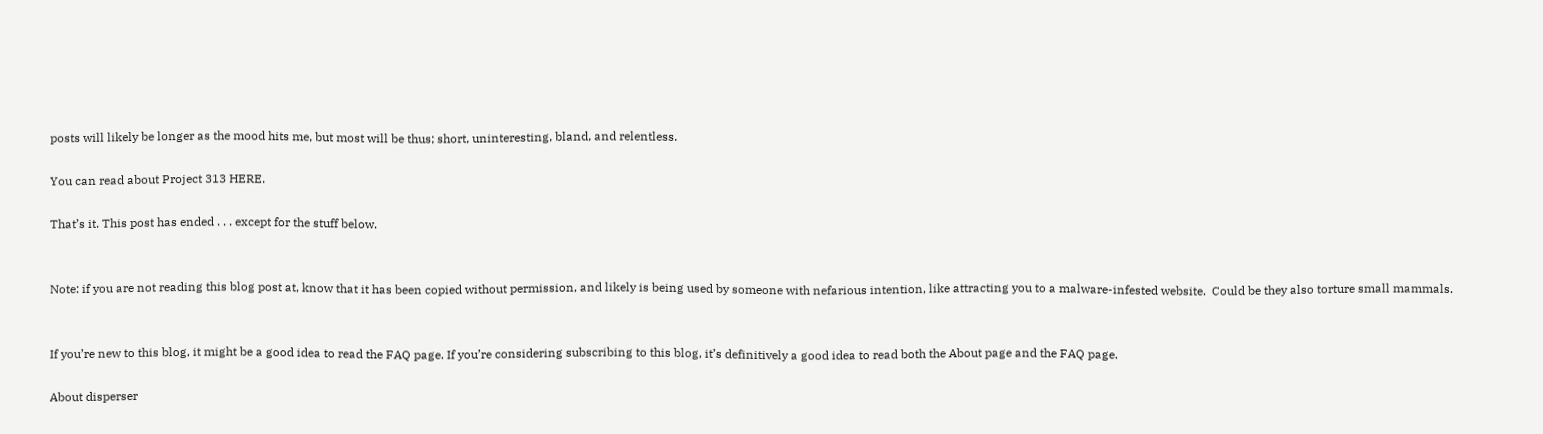posts will likely be longer as the mood hits me, but most will be thus; short, uninteresting, bland, and relentless.

You can read about Project 313 HERE.

That’s it. This post has ended . . . except for the stuff below.


Note: if you are not reading this blog post at, know that it has been copied without permission, and likely is being used by someone with nefarious intention, like attracting you to a malware-infested website.  Could be they also torture small mammals.


If you’re new to this blog, it might be a good idea to read the FAQ page. If you’re considering subscribing to this blog, it’s definitively a good idea to read both the About page and the FAQ page.

About disperser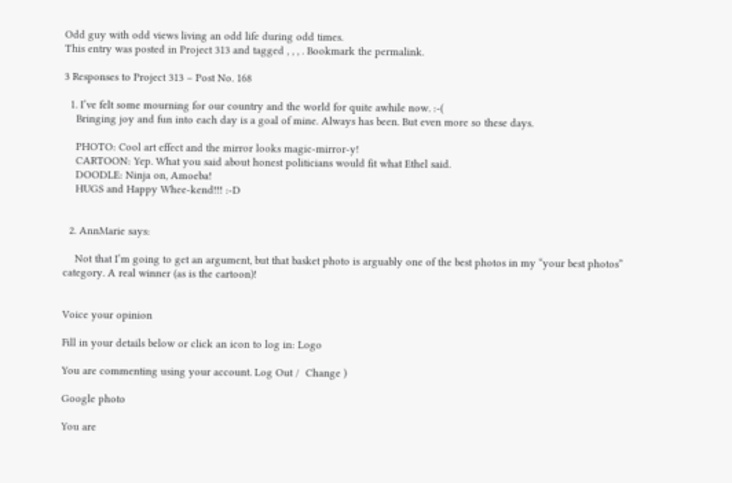Odd guy with odd views living an odd life during odd times.
This entry was posted in Project 313 and tagged , , , . Bookmark the permalink.

3 Responses to Project 313 – Post No. 168

  1. I’ve felt some mourning for our country and the world for quite awhile now. :-(
    Bringing joy and fun into each day is a goal of mine. Always has been. But even more so these days.

    PHOTO: Cool art effect and the mirror looks magic-mirror-y!
    CARTOON: Yep. What you said about honest politicians would fit what Ethel said.
    DOODLE: Ninja on, Amoeba!
    HUGS and Happy Whee-kend!!! :-D


  2. AnnMarie says:

    Not that I’m going to get an argument, but that basket photo is arguably one of the best photos in my “your best photos” category. A real winner (as is the cartoon)!


Voice your opinion

Fill in your details below or click an icon to log in: Logo

You are commenting using your account. Log Out /  Change )

Google photo

You are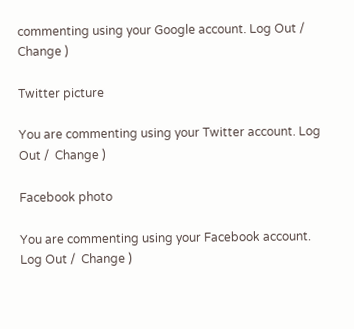commenting using your Google account. Log Out /  Change )

Twitter picture

You are commenting using your Twitter account. Log Out /  Change )

Facebook photo

You are commenting using your Facebook account. Log Out /  Change )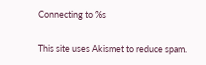Connecting to %s

This site uses Akismet to reduce spam.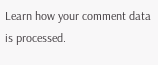Learn how your comment data is processed.